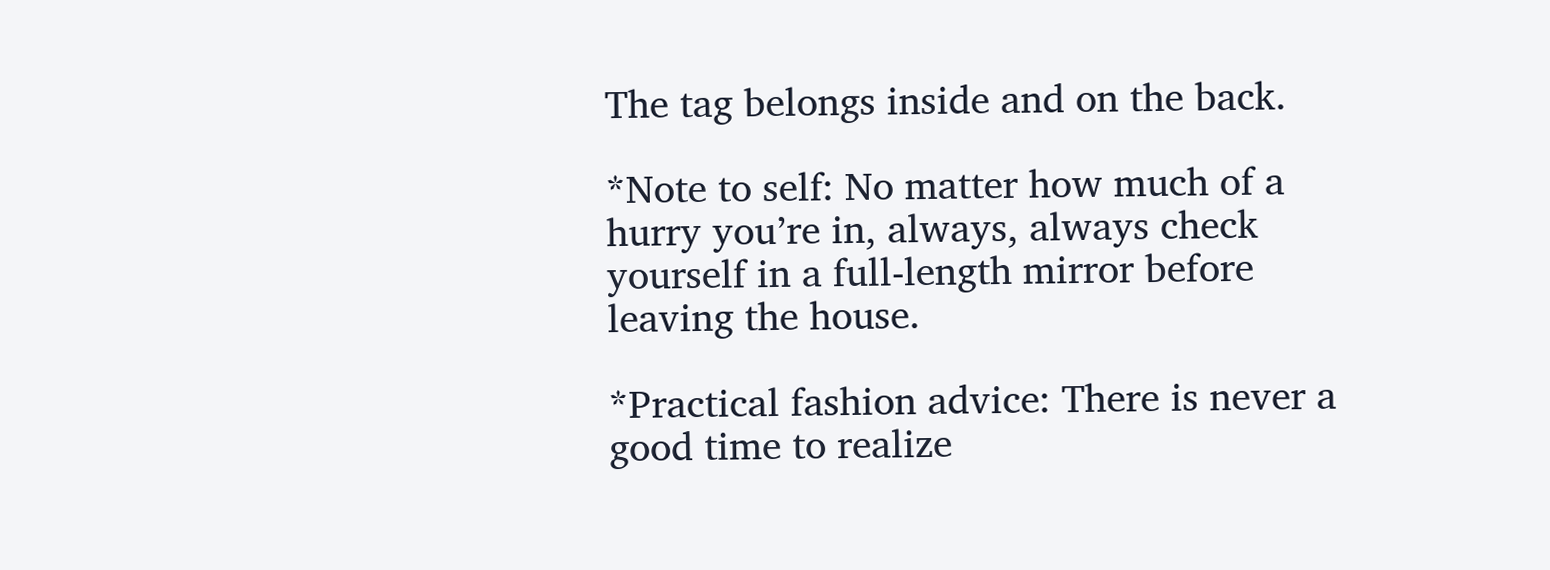The tag belongs inside and on the back.

*Note to self: No matter how much of a hurry you’re in, always, always check yourself in a full-length mirror before leaving the house.

*Practical fashion advice: There is never a good time to realize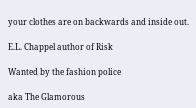your clothes are on backwards and inside out.

E.L. Chappel author of Risk

Wanted by the fashion police

aka The Glamorous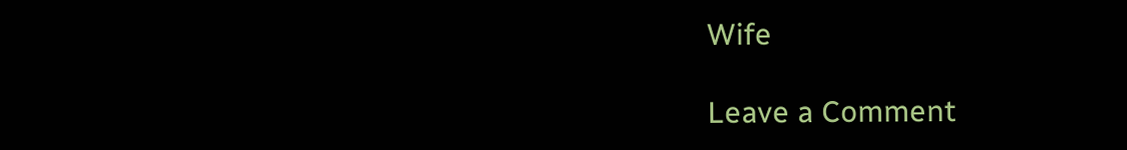Wife

Leave a Comment